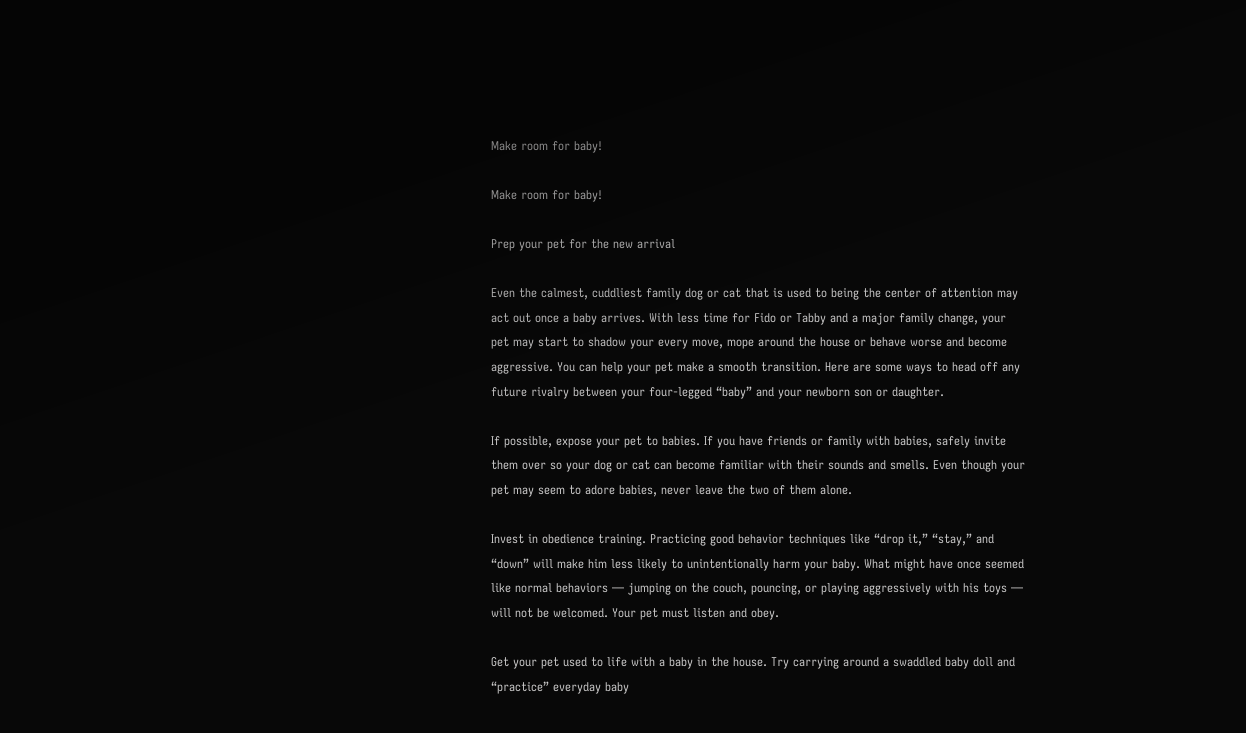Make room for baby!

Make room for baby!

Prep your pet for the new arrival

Even the calmest, cuddliest family dog or cat that is used to being the center of attention may act out once a baby arrives. With less time for Fido or Tabby and a major family change, your pet may start to shadow your every move, mope around the house or behave worse and become aggressive. You can help your pet make a smooth transition. Here are some ways to head off any future rivalry between your four-legged “baby” and your newborn son or daughter.

If possible, expose your pet to babies. If you have friends or family with babies, safely invite them over so your dog or cat can become familiar with their sounds and smells. Even though your pet may seem to adore babies, never leave the two of them alone.

Invest in obedience training. Practicing good behavior techniques like “drop it,” “stay,” and “down” will make him less likely to unintentionally harm your baby. What might have once seemed like normal behaviors — jumping on the couch, pouncing, or playing aggressively with his toys — will not be welcomed. Your pet must listen and obey.

Get your pet used to life with a baby in the house. Try carrying around a swaddled baby doll and “practice” everyday baby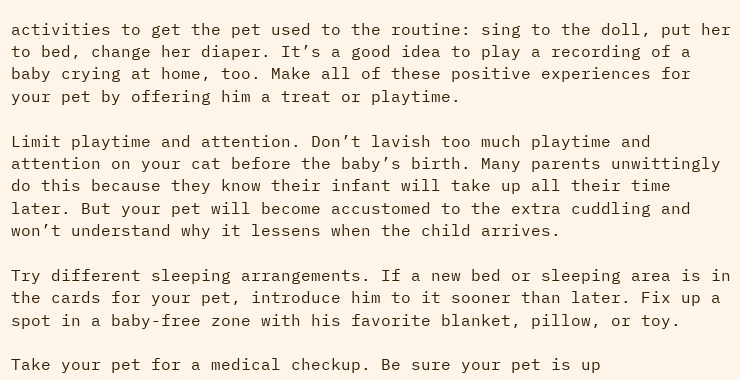activities to get the pet used to the routine: sing to the doll, put her to bed, change her diaper. It’s a good idea to play a recording of a baby crying at home, too. Make all of these positive experiences for your pet by offering him a treat or playtime.

Limit playtime and attention. Don’t lavish too much playtime and attention on your cat before the baby’s birth. Many parents unwittingly do this because they know their infant will take up all their time later. But your pet will become accustomed to the extra cuddling and won’t understand why it lessens when the child arrives.

Try different sleeping arrangements. If a new bed or sleeping area is in the cards for your pet, introduce him to it sooner than later. Fix up a spot in a baby-free zone with his favorite blanket, pillow, or toy.

Take your pet for a medical checkup. Be sure your pet is up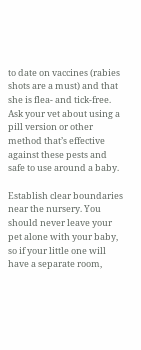to date on vaccines (rabies shots are a must) and that she is flea- and tick-free. Ask your vet about using a pill version or other method that’s effective against these pests and safe to use around a baby.

Establish clear boundaries near the nursery. You should never leave your pet alone with your baby, so if your little one will have a separate room,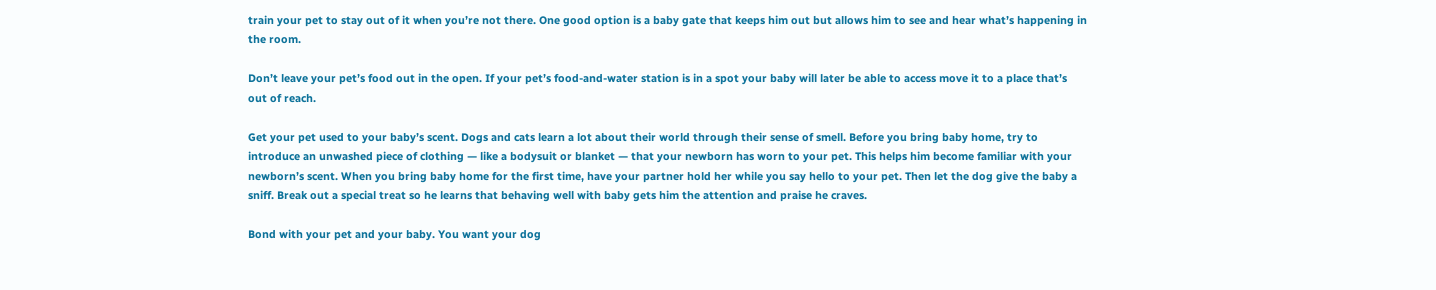train your pet to stay out of it when you’re not there. One good option is a baby gate that keeps him out but allows him to see and hear what’s happening in the room.

Don’t leave your pet’s food out in the open. If your pet’s food-and-water station is in a spot your baby will later be able to access move it to a place that’s out of reach.

Get your pet used to your baby’s scent. Dogs and cats learn a lot about their world through their sense of smell. Before you bring baby home, try to introduce an unwashed piece of clothing — like a bodysuit or blanket — that your newborn has worn to your pet. This helps him become familiar with your newborn’s scent. When you bring baby home for the first time, have your partner hold her while you say hello to your pet. Then let the dog give the baby a sniff. Break out a special treat so he learns that behaving well with baby gets him the attention and praise he craves.

Bond with your pet and your baby. You want your dog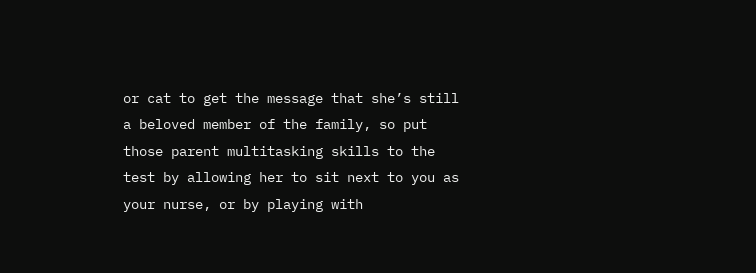or cat to get the message that she’s still a beloved member of the family, so put those parent multitasking skills to the test by allowing her to sit next to you as your nurse, or by playing with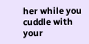her while you cuddle with your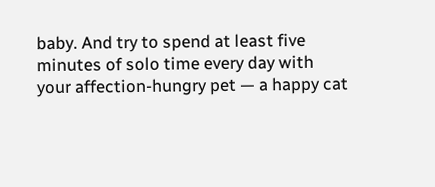baby. And try to spend at least five minutes of solo time every day with your affection-hungry pet — a happy cat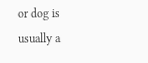or dog is usually a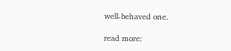well-behaved one.

read more: